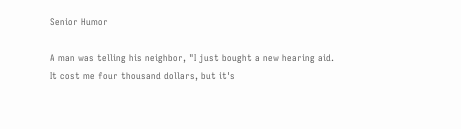Senior Humor

A man was telling his neighbor, "I just bought a new hearing aid.
It cost me four thousand dollars, but it's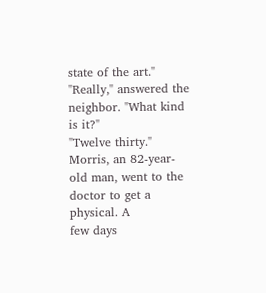state of the art."
"Really," answered the neighbor. "What kind is it?"
"Twelve thirty."
Morris, an 82-year-old man, went to the doctor to get a physical. A
few days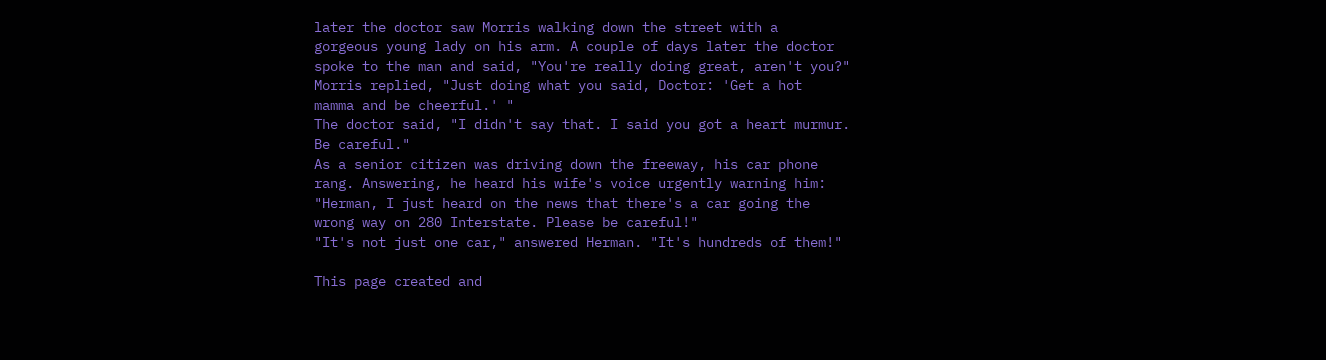later the doctor saw Morris walking down the street with a
gorgeous young lady on his arm. A couple of days later the doctor
spoke to the man and said, "You're really doing great, aren't you?"
Morris replied, "Just doing what you said, Doctor: 'Get a hot
mamma and be cheerful.' "
The doctor said, "I didn't say that. I said you got a heart murmur.
Be careful."
As a senior citizen was driving down the freeway, his car phone
rang. Answering, he heard his wife's voice urgently warning him:
"Herman, I just heard on the news that there's a car going the
wrong way on 280 Interstate. Please be careful!"
"It's not just one car," answered Herman. "It's hundreds of them!"

This page created and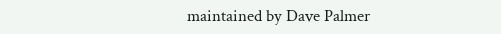maintained by Dave Palmer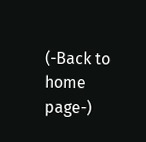(-Back to home page-)